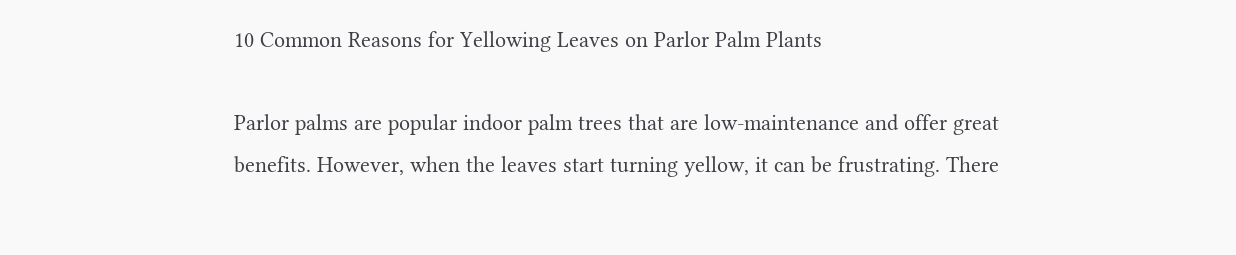10 Common Reasons for Yellowing Leaves on Parlor Palm Plants

Parlor palms are popular indoor palm trees that are low-maintenance and offer great benefits. However, when the leaves start turning yellow, it can be frustrating. There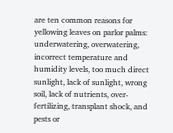are ten common reasons for yellowing leaves on parlor palms: underwatering, overwatering, incorrect temperature and humidity levels, too much direct sunlight, lack of sunlight, wrong soil, lack of nutrients, over-fertilizing, transplant shock, and pests or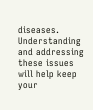diseases. Understanding and addressing these issues will help keep your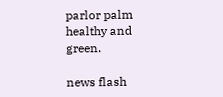parlor palm healthy and green.

news flash